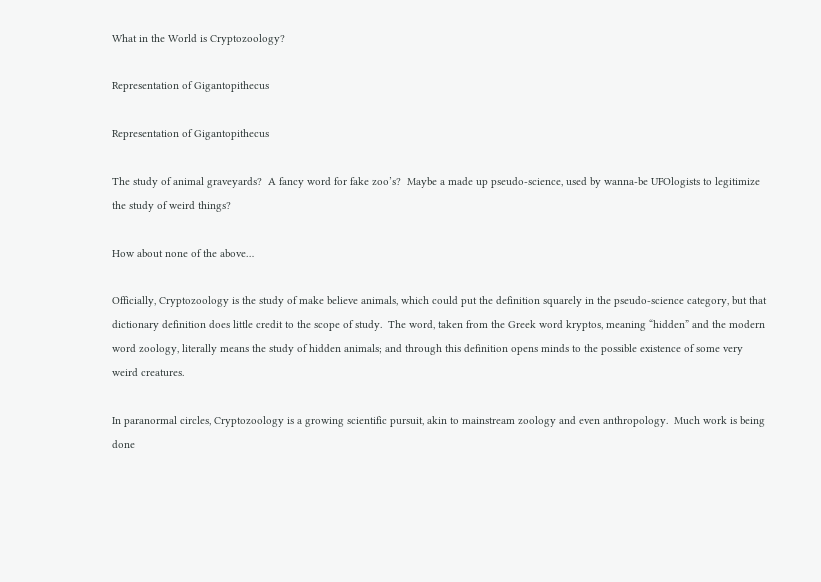What in the World is Cryptozoology?

Representation of Gigantopithecus

Representation of Gigantopithecus

The study of animal graveyards?  A fancy word for fake zoo’s?  Maybe a made up pseudo-science, used by wanna-be UFOlogists to legitimize the study of weird things?

How about none of the above…

Officially, Cryptozoology is the study of make believe animals, which could put the definition squarely in the pseudo-science category, but that dictionary definition does little credit to the scope of study.  The word, taken from the Greek word kryptos, meaning “hidden” and the modern word zoology, literally means the study of hidden animals; and through this definition opens minds to the possible existence of some very weird creatures.

In paranormal circles, Cryptozoology is a growing scientific pursuit, akin to mainstream zoology and even anthropology.  Much work is being done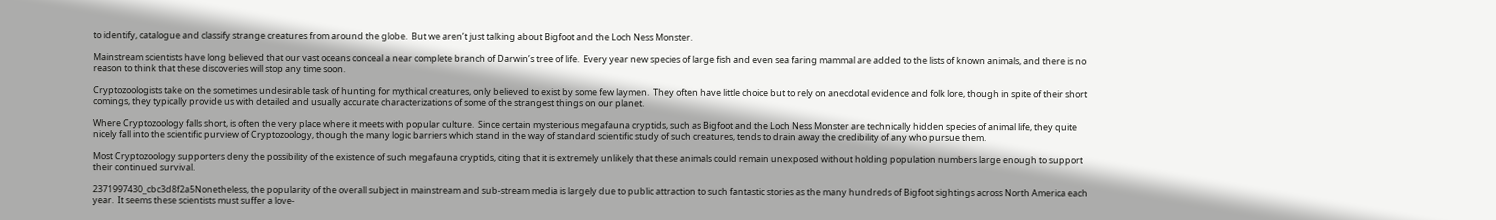to identify, catalogue and classify strange creatures from around the globe.  But we aren’t just talking about Bigfoot and the Loch Ness Monster.

Mainstream scientists have long believed that our vast oceans conceal a near complete branch of Darwin’s tree of life.  Every year new species of large fish and even sea faring mammal are added to the lists of known animals, and there is no reason to think that these discoveries will stop any time soon.

Cryptozoologists take on the sometimes undesirable task of hunting for mythical creatures, only believed to exist by some few laymen.  They often have little choice but to rely on anecdotal evidence and folk lore, though in spite of their short comings, they typically provide us with detailed and usually accurate characterizations of some of the strangest things on our planet.

Where Cryptozoology falls short, is often the very place where it meets with popular culture.  Since certain mysterious megafauna cryptids, such as Bigfoot and the Loch Ness Monster are technically hidden species of animal life, they quite nicely fall into the scientific purview of Cryptozoology, though the many logic barriers which stand in the way of standard scientific study of such creatures, tends to drain away the credibility of any who pursue them.

Most Cryptozoology supporters deny the possibility of the existence of such megafauna cryptids, citing that it is extremely unlikely that these animals could remain unexposed without holding population numbers large enough to support their continued survival.

2371997430_cbc3d8f2a5Nonetheless, the popularity of the overall subject in mainstream and sub-stream media is largely due to public attraction to such fantastic stories as the many hundreds of Bigfoot sightings across North America each year.  It seems these scientists must suffer a love-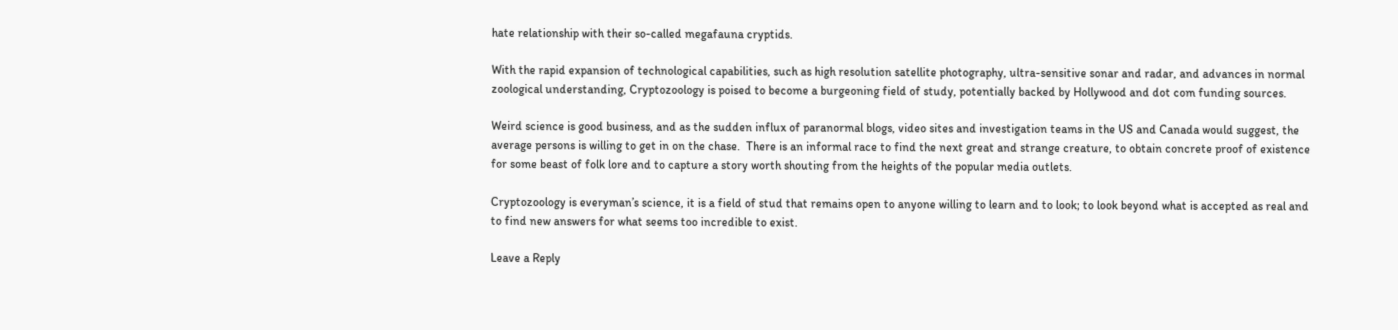hate relationship with their so-called megafauna cryptids.

With the rapid expansion of technological capabilities, such as high resolution satellite photography, ultra-sensitive sonar and radar, and advances in normal zoological understanding, Cryptozoology is poised to become a burgeoning field of study, potentially backed by Hollywood and dot com funding sources.

Weird science is good business, and as the sudden influx of paranormal blogs, video sites and investigation teams in the US and Canada would suggest, the average persons is willing to get in on the chase.  There is an informal race to find the next great and strange creature, to obtain concrete proof of existence for some beast of folk lore and to capture a story worth shouting from the heights of the popular media outlets.

Cryptozoology is everyman’s science, it is a field of stud that remains open to anyone willing to learn and to look; to look beyond what is accepted as real and to find new answers for what seems too incredible to exist.

Leave a Reply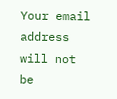Your email address will not be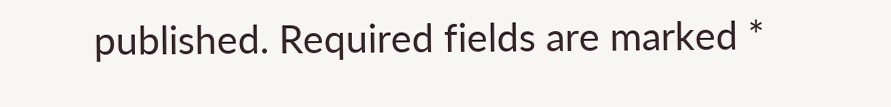published. Required fields are marked *